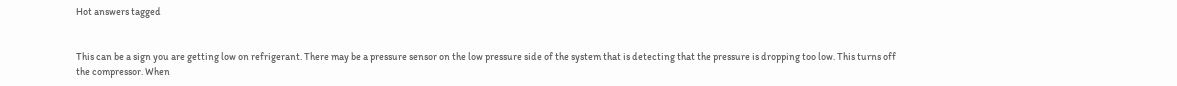Hot answers tagged


This can be a sign you are getting low on refrigerant. There may be a pressure sensor on the low pressure side of the system that is detecting that the pressure is dropping too low. This turns off the compressor. When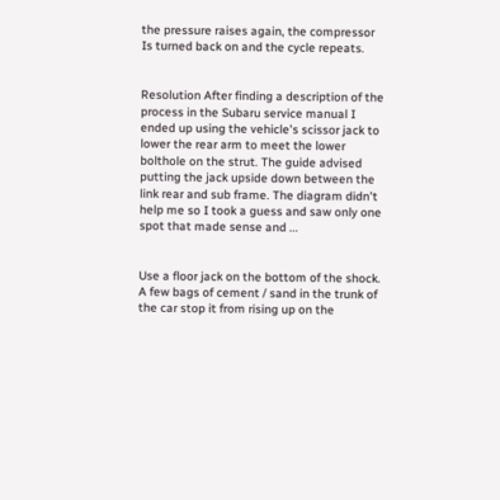the pressure raises again, the compressor Is turned back on and the cycle repeats.


Resolution After finding a description of the process in the Subaru service manual I ended up using the vehicle's scissor jack to lower the rear arm to meet the lower bolthole on the strut. The guide advised putting the jack upside down between the link rear and sub frame. The diagram didn't help me so I took a guess and saw only one spot that made sense and ...


Use a floor jack on the bottom of the shock. A few bags of cement / sand in the trunk of the car stop it from rising up on the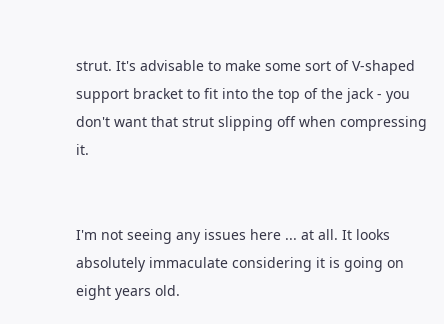strut. It's advisable to make some sort of V-shaped support bracket to fit into the top of the jack - you don't want that strut slipping off when compressing it.


I'm not seeing any issues here ... at all. It looks absolutely immaculate considering it is going on eight years old.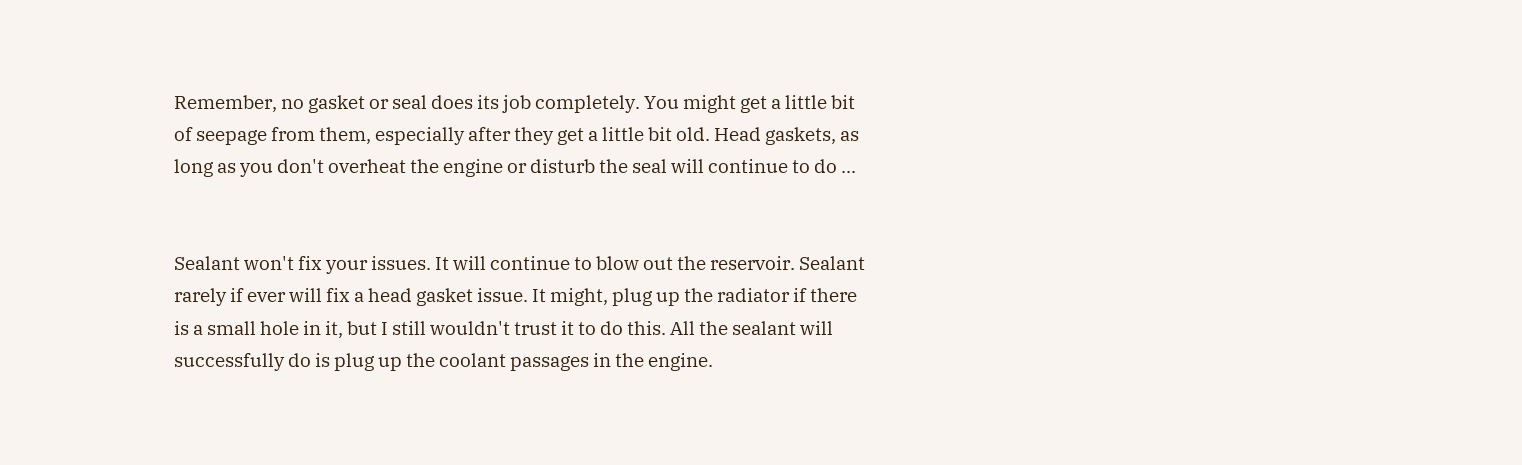Remember, no gasket or seal does its job completely. You might get a little bit of seepage from them, especially after they get a little bit old. Head gaskets, as long as you don't overheat the engine or disturb the seal will continue to do ...


Sealant won't fix your issues. It will continue to blow out the reservoir. Sealant rarely if ever will fix a head gasket issue. It might, plug up the radiator if there is a small hole in it, but I still wouldn't trust it to do this. All the sealant will successfully do is plug up the coolant passages in the engine.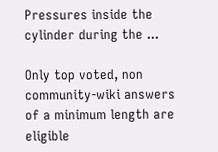Pressures inside the cylinder during the ...

Only top voted, non community-wiki answers of a minimum length are eligible